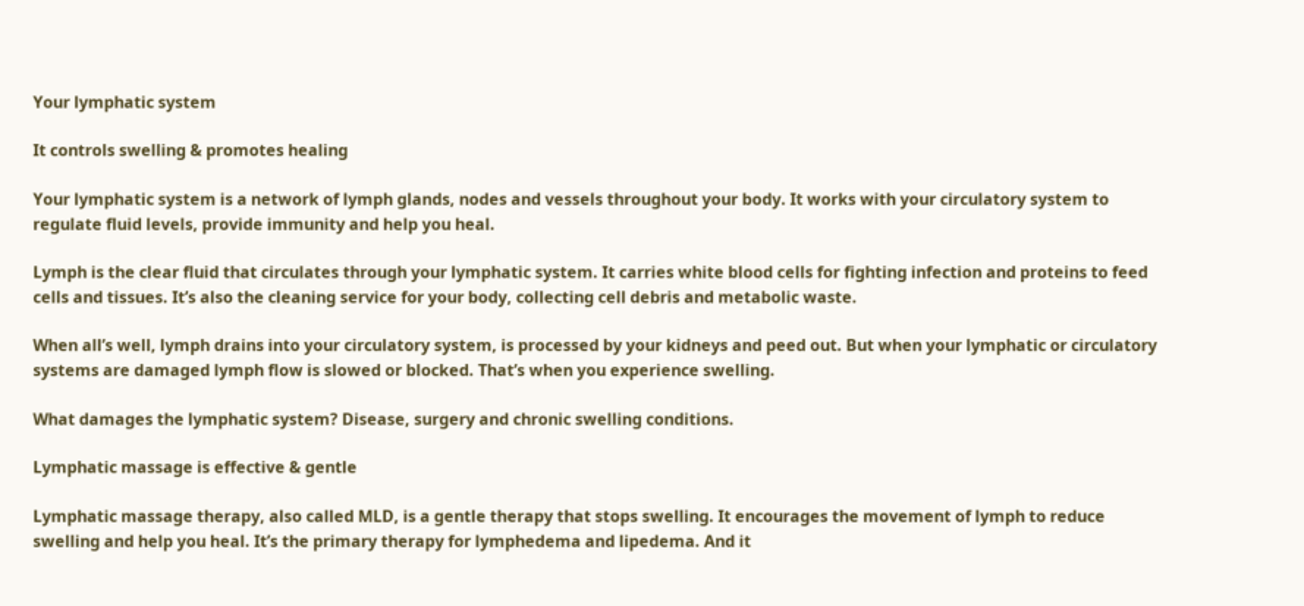Your lymphatic system

It controls swelling & promotes healing

Your lymphatic system is a network of lymph glands, nodes and vessels throughout your body. It works with your circulatory system to regulate fluid levels, provide immunity and help you heal.

Lymph is the clear fluid that circulates through your lymphatic system. It carries white blood cells for fighting infection and proteins to feed cells and tissues. It’s also the cleaning service for your body, collecting cell debris and metabolic waste.

When all’s well, lymph drains into your circulatory system, is processed by your kidneys and peed out. But when your lymphatic or circulatory systems are damaged lymph flow is slowed or blocked. That’s when you experience swelling.

What damages the lymphatic system? Disease, surgery and chronic swelling conditions.

Lymphatic massage is effective & gentle

Lymphatic massage therapy, also called MLD, is a gentle therapy that stops swelling. It encourages the movement of lymph to reduce swelling and help you heal. It’s the primary therapy for lymphedema and lipedema. And it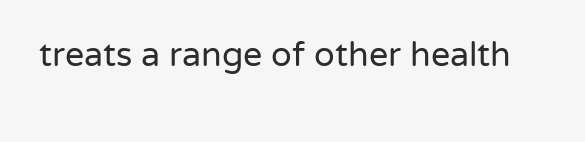treats a range of other health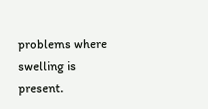problems where swelling is present.